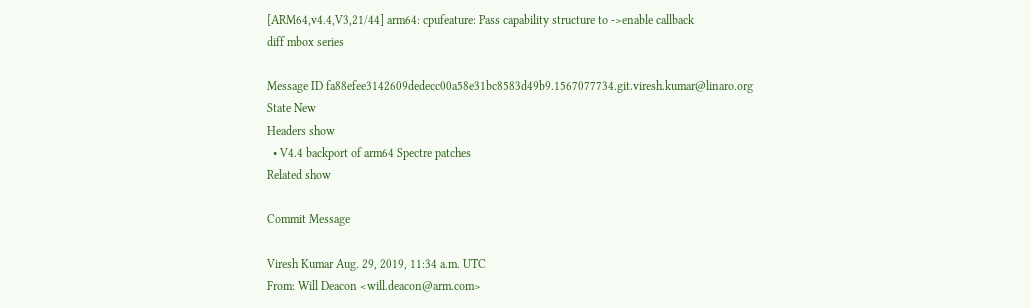[ARM64,v4.4,V3,21/44] arm64: cpufeature: Pass capability structure to ->enable callback
diff mbox series

Message ID fa88efee3142609dedecc00a58e31bc8583d49b9.1567077734.git.viresh.kumar@linaro.org
State New
Headers show
  • V4.4 backport of arm64 Spectre patches
Related show

Commit Message

Viresh Kumar Aug. 29, 2019, 11:34 a.m. UTC
From: Will Deacon <will.deacon@arm.com>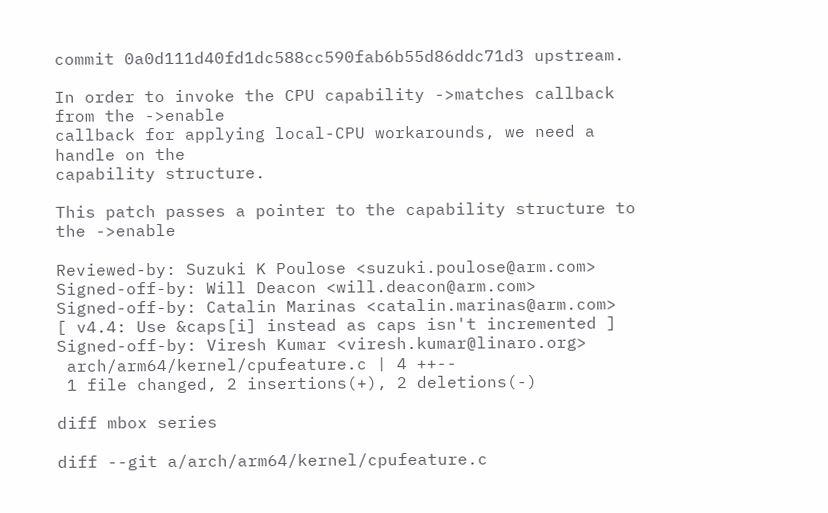commit 0a0d111d40fd1dc588cc590fab6b55d86ddc71d3 upstream.

In order to invoke the CPU capability ->matches callback from the ->enable
callback for applying local-CPU workarounds, we need a handle on the
capability structure.

This patch passes a pointer to the capability structure to the ->enable

Reviewed-by: Suzuki K Poulose <suzuki.poulose@arm.com>
Signed-off-by: Will Deacon <will.deacon@arm.com>
Signed-off-by: Catalin Marinas <catalin.marinas@arm.com>
[ v4.4: Use &caps[i] instead as caps isn't incremented ]
Signed-off-by: Viresh Kumar <viresh.kumar@linaro.org>
 arch/arm64/kernel/cpufeature.c | 4 ++--
 1 file changed, 2 insertions(+), 2 deletions(-)

diff mbox series

diff --git a/arch/arm64/kernel/cpufeature.c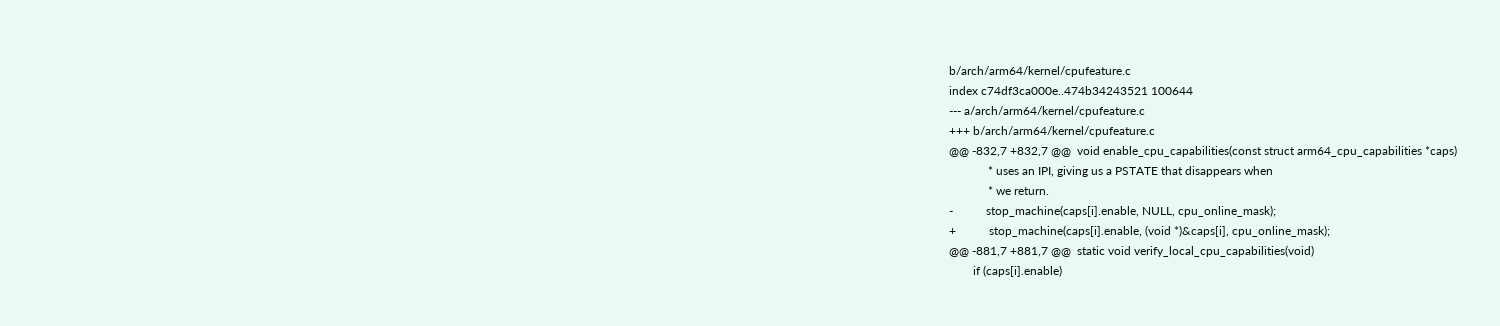b/arch/arm64/kernel/cpufeature.c
index c74df3ca000e..474b34243521 100644
--- a/arch/arm64/kernel/cpufeature.c
+++ b/arch/arm64/kernel/cpufeature.c
@@ -832,7 +832,7 @@  void enable_cpu_capabilities(const struct arm64_cpu_capabilities *caps)
             * uses an IPI, giving us a PSTATE that disappears when
             * we return.
-           stop_machine(caps[i].enable, NULL, cpu_online_mask);
+           stop_machine(caps[i].enable, (void *)&caps[i], cpu_online_mask);
@@ -881,7 +881,7 @@  static void verify_local_cpu_capabilities(void)
        if (caps[i].enable)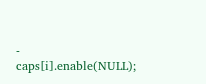-           caps[i].enable(NULL);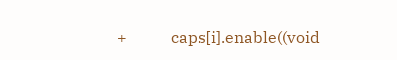+           caps[i].enable((void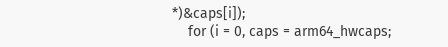*)&caps[i]);
    for (i = 0, caps = arm64_hwcaps;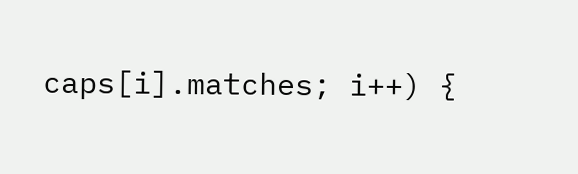caps[i].matches; i++) {